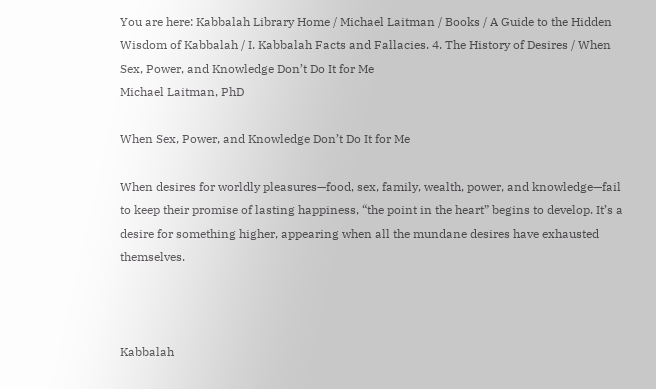You are here: Kabbalah Library Home / Michael Laitman / Books / A Guide to the Hidden Wisdom of Kabbalah / I. Kabbalah Facts and Fallacies. 4. The History of Desires / When Sex, Power, and Knowledge Don’t Do It for Me
Michael Laitman, PhD

When Sex, Power, and Knowledge Don’t Do It for Me

When desires for worldly pleasures—food, sex, family, wealth, power, and knowledge—fail to keep their promise of lasting happiness, “the point in the heart” begins to develop. It’s a desire for something higher, appearing when all the mundane desires have exhausted themselves.



Kabbalah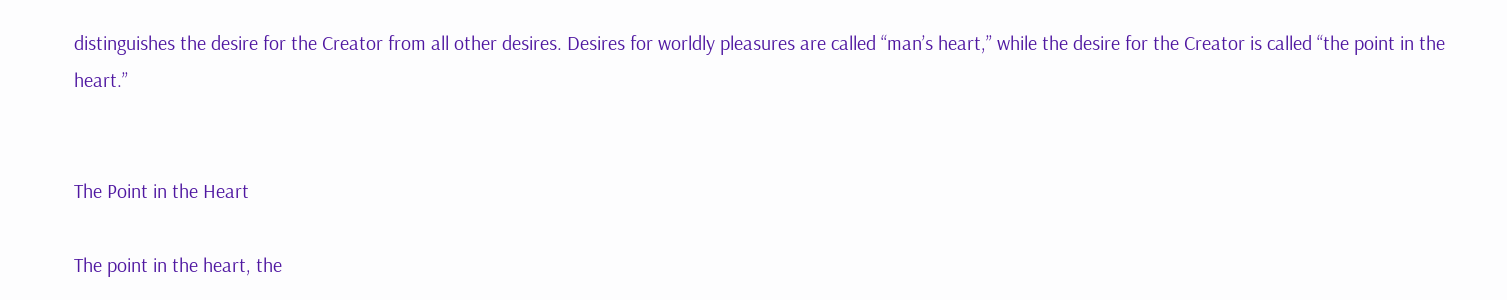distinguishes the desire for the Creator from all other desires. Desires for worldly pleasures are called “man’s heart,” while the desire for the Creator is called “the point in the heart.”


The Point in the Heart

The point in the heart, the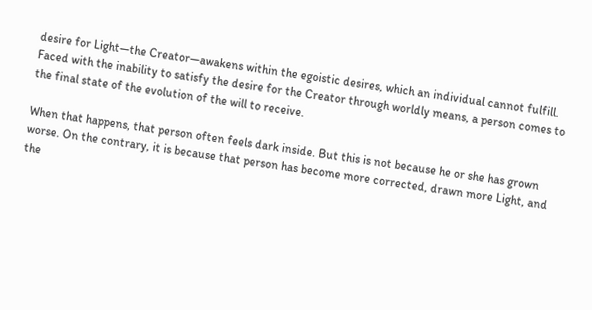desire for Light—the Creator—awakens within the egoistic desires, which an individual cannot fulfill. Faced with the inability to satisfy the desire for the Creator through worldly means, a person comes to the final state of the evolution of the will to receive.

When that happens, that person often feels dark inside. But this is not because he or she has grown worse. On the contrary, it is because that person has become more corrected, drawn more Light, and the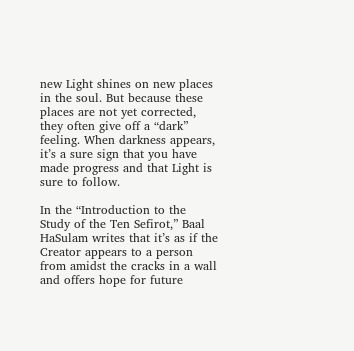new Light shines on new places in the soul. But because these places are not yet corrected, they often give off a “dark” feeling. When darkness appears, it’s a sure sign that you have made progress and that Light is sure to follow.

In the “Introduction to the Study of the Ten Sefirot,” Baal HaSulam writes that it’s as if the Creator appears to a person from amidst the cracks in a wall and offers hope for future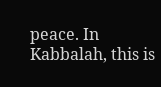peace. In Kabbalah, this is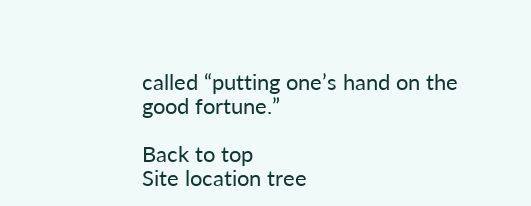called “putting one’s hand on the good fortune.”

Back to top
Site location tree